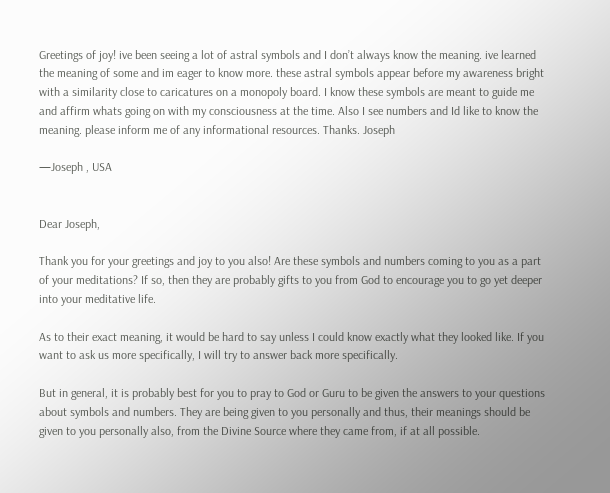Greetings of joy! ive been seeing a lot of astral symbols and I don’t always know the meaning. ive learned the meaning of some and im eager to know more. these astral symbols appear before my awareness bright with a similarity close to caricatures on a monopoly board. I know these symbols are meant to guide me and affirm whats going on with my consciousness at the time. Also I see numbers and Id like to know the meaning. please inform me of any informational resources. Thanks. Joseph

—Joseph , USA


Dear Joseph,

Thank you for your greetings and joy to you also! Are these symbols and numbers coming to you as a part of your meditations? If so, then they are probably gifts to you from God to encourage you to go yet deeper into your meditative life.

As to their exact meaning, it would be hard to say unless I could know exactly what they looked like. If you want to ask us more specifically, I will try to answer back more specifically.

But in general, it is probably best for you to pray to God or Guru to be given the answers to your questions about symbols and numbers. They are being given to you personally and thus, their meanings should be given to you personally also, from the Divine Source where they came from, if at all possible.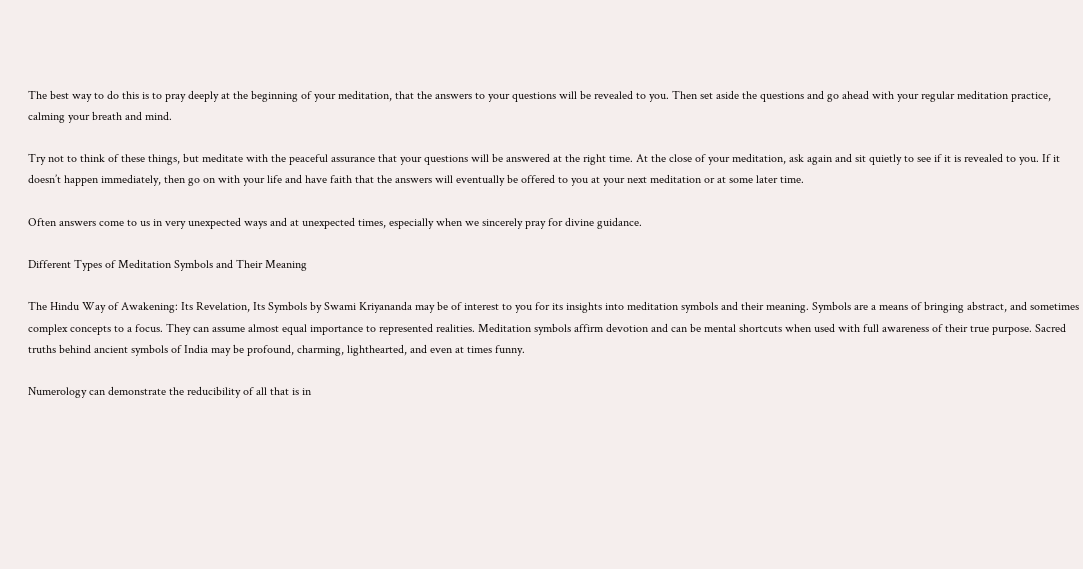The best way to do this is to pray deeply at the beginning of your meditation, that the answers to your questions will be revealed to you. Then set aside the questions and go ahead with your regular meditation practice, calming your breath and mind.

Try not to think of these things, but meditate with the peaceful assurance that your questions will be answered at the right time. At the close of your meditation, ask again and sit quietly to see if it is revealed to you. If it doesn’t happen immediately, then go on with your life and have faith that the answers will eventually be offered to you at your next meditation or at some later time.

Often answers come to us in very unexpected ways and at unexpected times, especially when we sincerely pray for divine guidance.

Different Types of Meditation Symbols and Their Meaning

The Hindu Way of Awakening: Its Revelation, Its Symbols by Swami Kriyananda may be of interest to you for its insights into meditation symbols and their meaning. Symbols are a means of bringing abstract, and sometimes complex concepts to a focus. They can assume almost equal importance to represented realities. Meditation symbols affirm devotion and can be mental shortcuts when used with full awareness of their true purpose. Sacred truths behind ancient symbols of India may be profound, charming, lighthearted, and even at times funny.

Numerology can demonstrate the reducibility of all that is in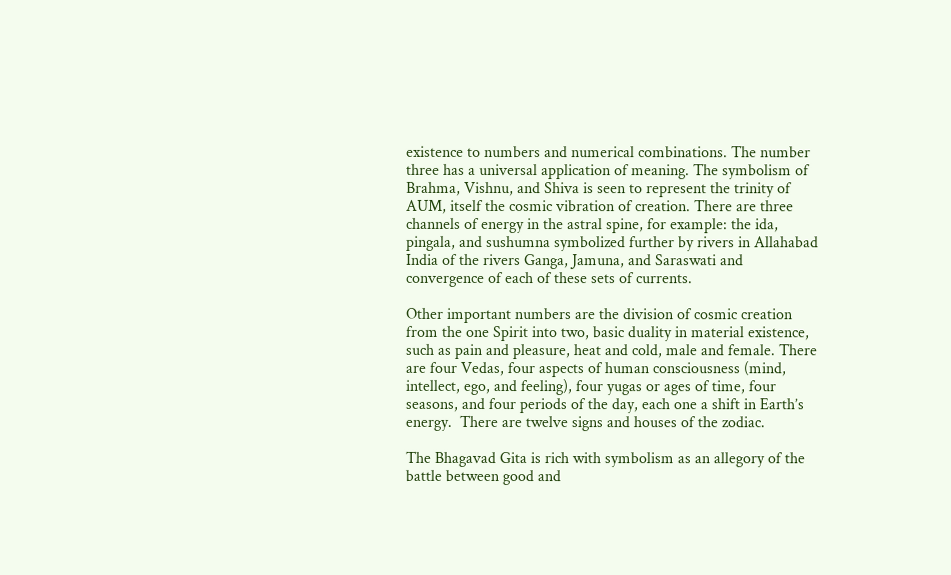existence to numbers and numerical combinations. The number three has a universal application of meaning. The symbolism of Brahma, Vishnu, and Shiva is seen to represent the trinity of AUM, itself the cosmic vibration of creation. There are three channels of energy in the astral spine, for example: the ida, pingala, and sushumna symbolized further by rivers in Allahabad India of the rivers Ganga, Jamuna, and Saraswati and convergence of each of these sets of currents.

Other important numbers are the division of cosmic creation from the one Spirit into two, basic duality in material existence, such as pain and pleasure, heat and cold, male and female. There are four Vedas, four aspects of human consciousness (mind, intellect, ego, and feeling), four yugas or ages of time, four seasons, and four periods of the day, each one a shift in Earth’s energy.  There are twelve signs and houses of the zodiac.

The Bhagavad Gita is rich with symbolism as an allegory of the battle between good and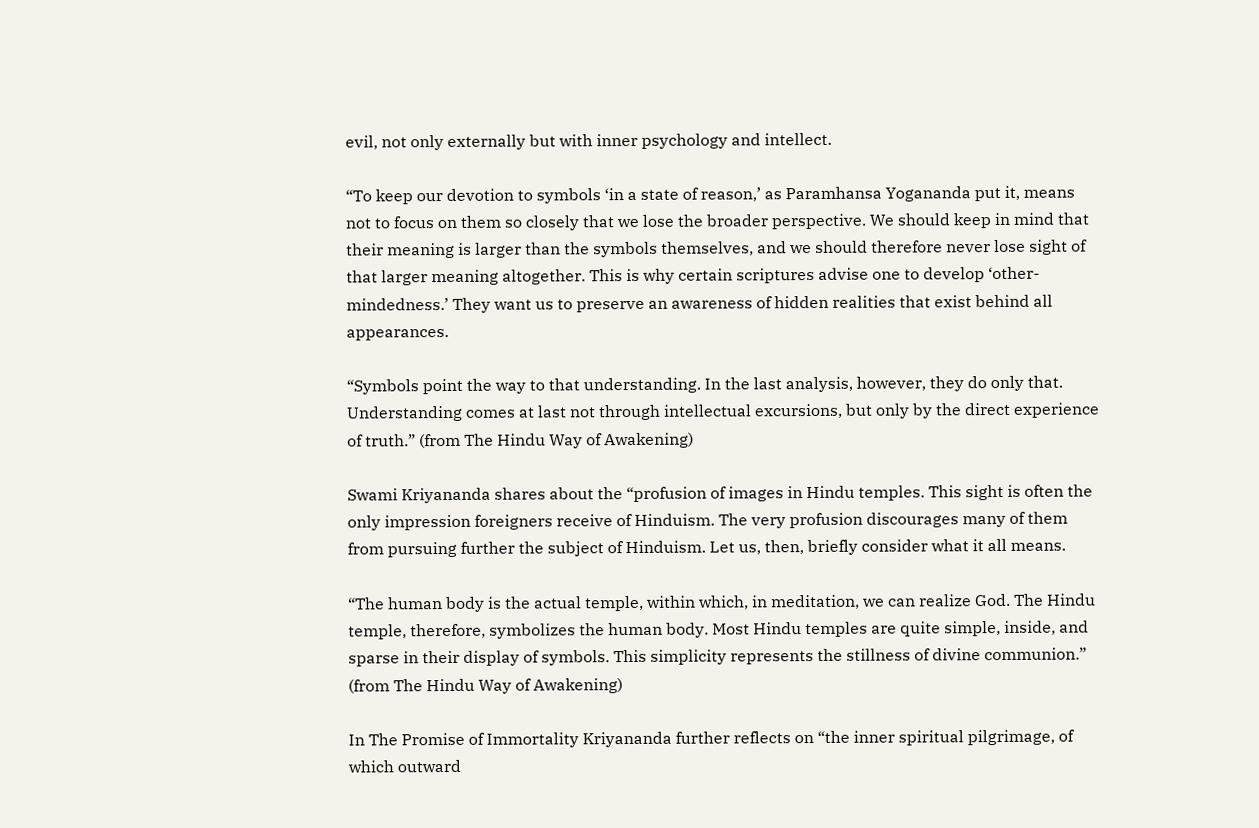evil, not only externally but with inner psychology and intellect.

“To keep our devotion to symbols ‘in a state of reason,’ as Paramhansa Yogananda put it, means not to focus on them so closely that we lose the broader perspective. We should keep in mind that their meaning is larger than the symbols themselves, and we should therefore never lose sight of that larger meaning altogether. This is why certain scriptures advise one to develop ‘other-mindedness.’ They want us to preserve an awareness of hidden realities that exist behind all appearances.

“Symbols point the way to that understanding. In the last analysis, however, they do only that. Understanding comes at last not through intellectual excursions, but only by the direct experience of truth.” (from The Hindu Way of Awakening)

Swami Kriyananda shares about the “profusion of images in Hindu temples. This sight is often the only impression foreigners receive of Hinduism. The very profusion discourages many of them from pursuing further the subject of Hinduism. Let us, then, briefly consider what it all means.

“The human body is the actual temple, within which, in meditation, we can realize God. The Hindu temple, therefore, symbolizes the human body. Most Hindu temples are quite simple, inside, and sparse in their display of symbols. This simplicity represents the stillness of divine communion.” (from The Hindu Way of Awakening)

In The Promise of Immortality Kriyananda further reflects on “the inner spiritual pilgrimage, of which outward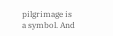pilgrimage is a symbol. And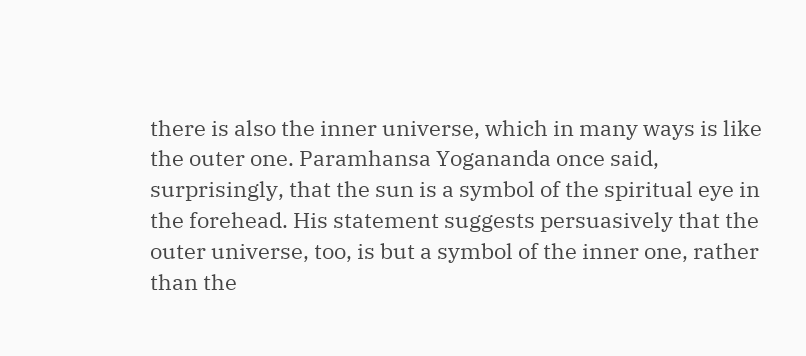there is also the inner universe, which in many ways is like the outer one. Paramhansa Yogananda once said, surprisingly, that the sun is a symbol of the spiritual eye in the forehead. His statement suggests persuasively that the outer universe, too, is but a symbol of the inner one, rather than the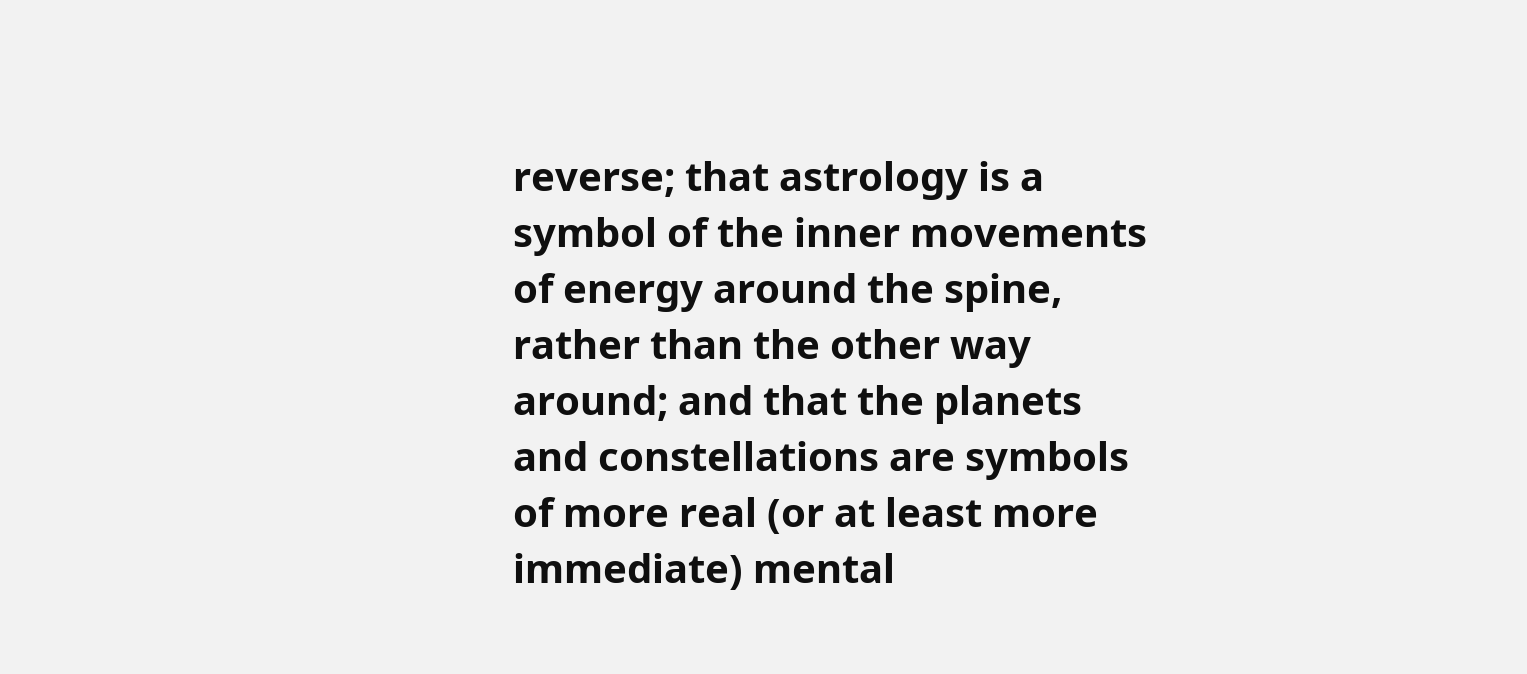reverse; that astrology is a symbol of the inner movements of energy around the spine, rather than the other way around; and that the planets and constellations are symbols of more real (or at least more immediate) mental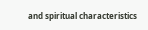and spiritual characteristics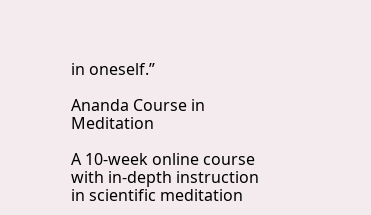in oneself.”

Ananda Course in Meditation

A 10-week online course with in-depth instruction in scientific meditation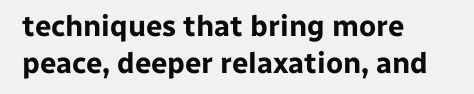techniques that bring more peace, deeper relaxation, and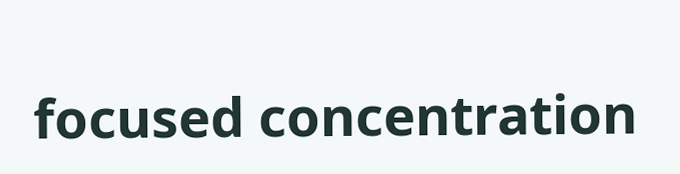focused concentration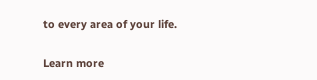to every area of your life.

Learn more